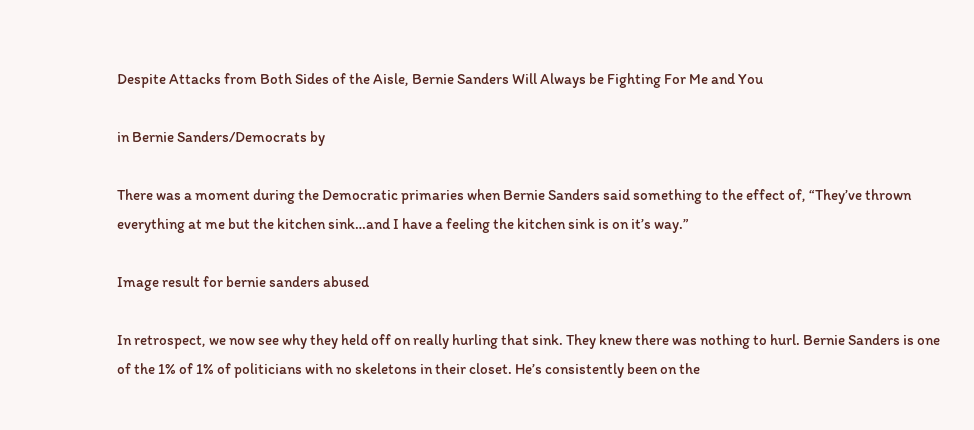Despite Attacks from Both Sides of the Aisle, Bernie Sanders Will Always be Fighting For Me and You

in Bernie Sanders/Democrats by

There was a moment during the Democratic primaries when Bernie Sanders said something to the effect of, “They’ve thrown everything at me but the kitchen sink…and I have a feeling the kitchen sink is on it’s way.”

Image result for bernie sanders abused

In retrospect, we now see why they held off on really hurling that sink. They knew there was nothing to hurl. Bernie Sanders is one of the 1% of 1% of politicians with no skeletons in their closet. He’s consistently been on the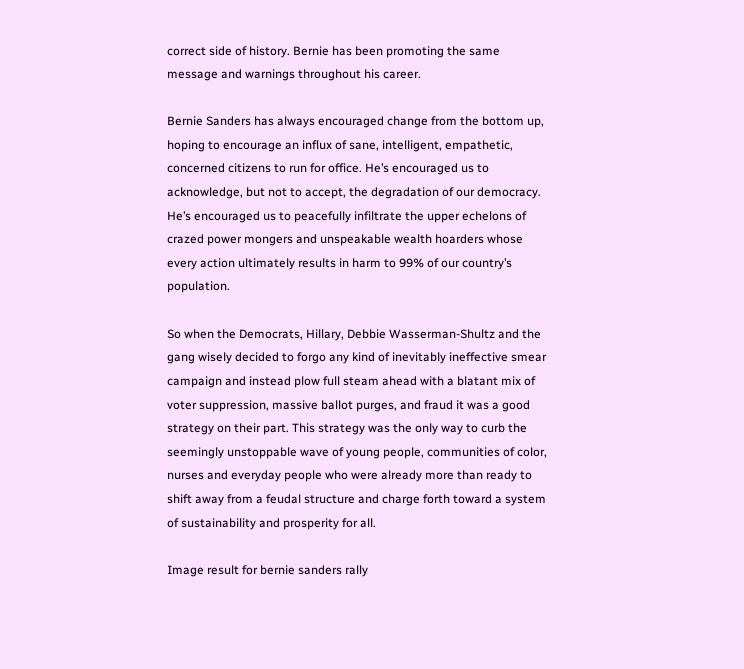correct side of history. Bernie has been promoting the same message and warnings throughout his career.

Bernie Sanders has always encouraged change from the bottom up, hoping to encourage an influx of sane, intelligent, empathetic, concerned citizens to run for office. He’s encouraged us to acknowledge, but not to accept, the degradation of our democracy. He’s encouraged us to peacefully infiltrate the upper echelons of crazed power mongers and unspeakable wealth hoarders whose every action ultimately results in harm to 99% of our country’s population.

So when the Democrats, Hillary, Debbie Wasserman-Shultz and the gang wisely decided to forgo any kind of inevitably ineffective smear campaign and instead plow full steam ahead with a blatant mix of voter suppression, massive ballot purges, and fraud it was a good strategy on their part. This strategy was the only way to curb the seemingly unstoppable wave of young people, communities of color, nurses and everyday people who were already more than ready to shift away from a feudal structure and charge forth toward a system of sustainability and prosperity for all.

Image result for bernie sanders rally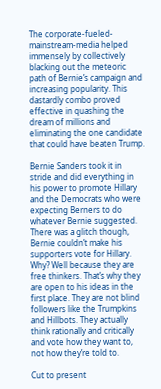The corporate-fueled-mainstream-media helped immensely by collectively blacking out the meteoric path of Bernie’s campaign and increasing popularity. This dastardly combo proved effective in quashing the dream of millions and eliminating the one candidate that could have beaten Trump.

Bernie Sanders took it in stride and did everything in his power to promote Hillary and the Democrats who were expecting Berners to do whatever Bernie suggested. There was a glitch though, Bernie couldn’t make his supporters vote for Hillary. Why? Well because they are free thinkers. That’s why they are open to his ideas in the first place. They are not blind followers like the Trumpkins and Hillbots. They actually think rationally and critically and vote how they want to, not how they’re told to.

Cut to present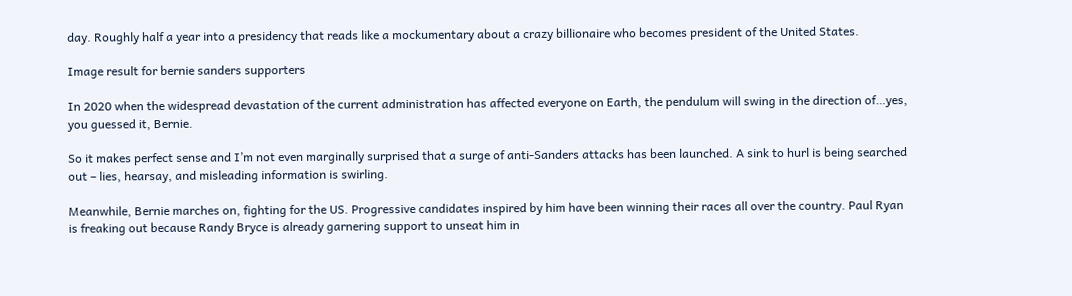day. Roughly half a year into a presidency that reads like a mockumentary about a crazy billionaire who becomes president of the United States.

Image result for bernie sanders supporters

In 2020 when the widespread devastation of the current administration has affected everyone on Earth, the pendulum will swing in the direction of…yes, you guessed it, Bernie.

So it makes perfect sense and I’m not even marginally surprised that a surge of anti-Sanders attacks has been launched. A sink to hurl is being searched out – lies, hearsay, and misleading information is swirling.

Meanwhile, Bernie marches on, fighting for the US. Progressive candidates inspired by him have been winning their races all over the country. Paul Ryan is freaking out because Randy Bryce is already garnering support to unseat him in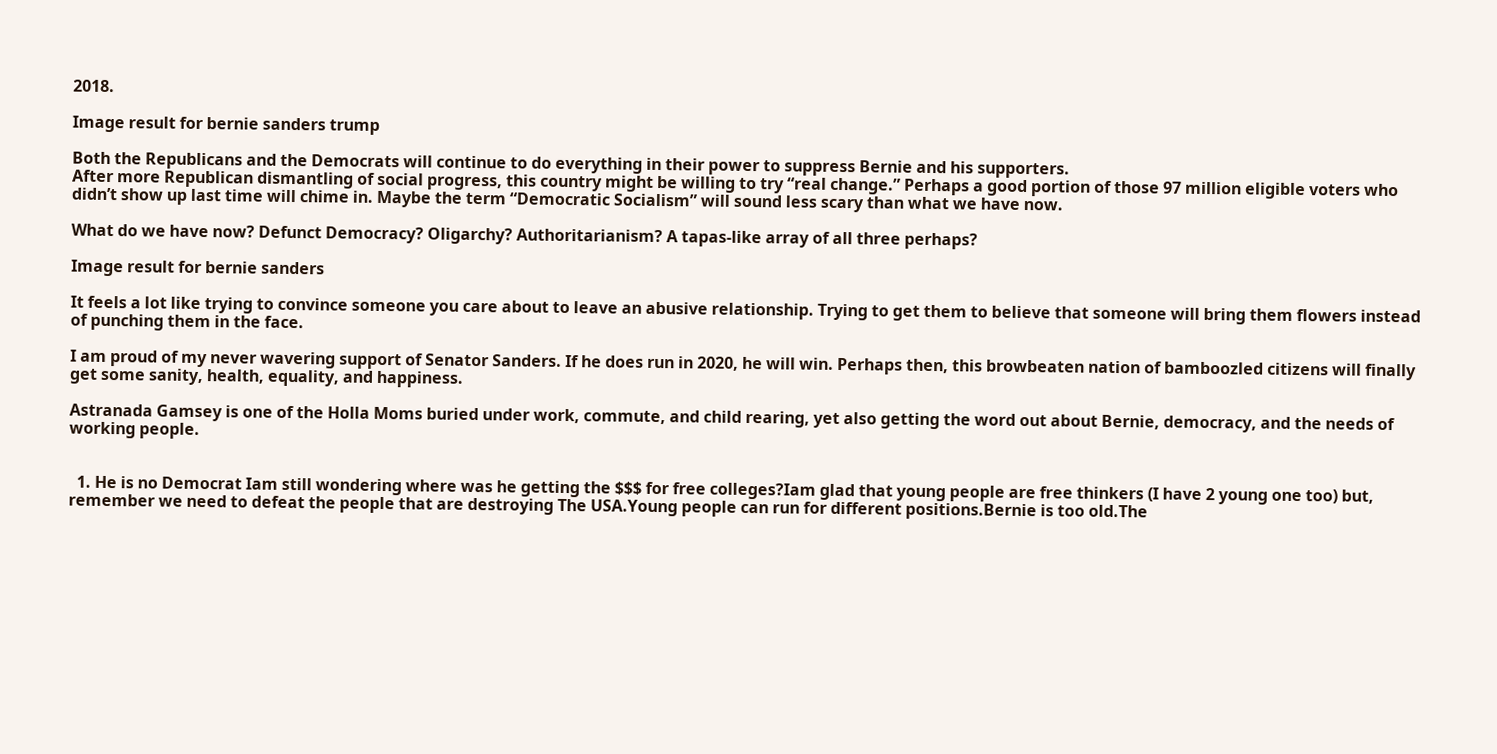2018.

Image result for bernie sanders trump

Both the Republicans and the Democrats will continue to do everything in their power to suppress Bernie and his supporters.
After more Republican dismantling of social progress, this country might be willing to try “real change.” Perhaps a good portion of those 97 million eligible voters who didn’t show up last time will chime in. Maybe the term “Democratic Socialism” will sound less scary than what we have now.

What do we have now? Defunct Democracy? Oligarchy? Authoritarianism? A tapas-like array of all three perhaps?

Image result for bernie sanders

It feels a lot like trying to convince someone you care about to leave an abusive relationship. Trying to get them to believe that someone will bring them flowers instead of punching them in the face.

I am proud of my never wavering support of Senator Sanders. If he does run in 2020, he will win. Perhaps then, this browbeaten nation of bamboozled citizens will finally get some sanity, health, equality, and happiness.

Astranada Gamsey is one of the Holla Moms buried under work, commute, and child rearing, yet also getting the word out about Bernie, democracy, and the needs of working people.


  1. He is no Democrat Iam still wondering where was he getting the $$$ for free colleges?Iam glad that young people are free thinkers (I have 2 young one too) but, remember we need to defeat the people that are destroying The USA.Young people can run for different positions.Bernie is too old.The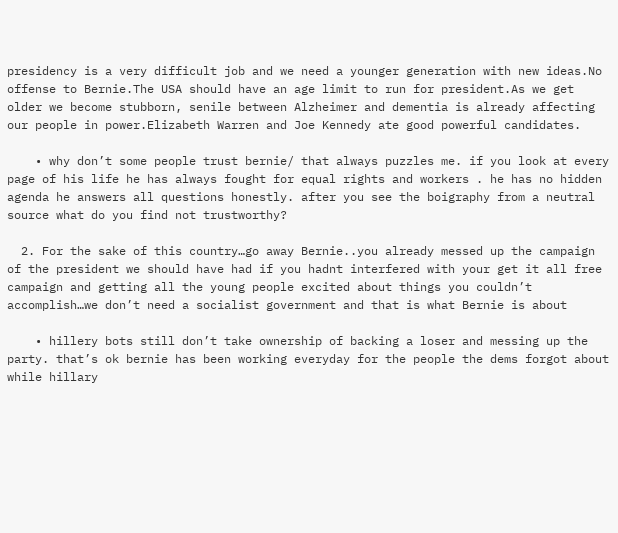presidency is a very difficult job and we need a younger generation with new ideas.No offense to Bernie.The USA should have an age limit to run for president.As we get older we become stubborn, senile between Alzheimer and dementia is already affecting our people in power.Elizabeth Warren and Joe Kennedy ate good powerful candidates.

    • why don’t some people trust bernie/ that always puzzles me. if you look at every page of his life he has always fought for equal rights and workers . he has no hidden agenda he answers all questions honestly. after you see the boigraphy from a neutral source what do you find not trustworthy?

  2. For the sake of this country…go away Bernie..you already messed up the campaign of the president we should have had if you hadnt interfered with your get it all free campaign and getting all the young people excited about things you couldn’t accomplish…we don’t need a socialist government and that is what Bernie is about

    • hillery bots still don’t take ownership of backing a loser and messing up the party. that’s ok bernie has been working everyday for the people the dems forgot about while hillary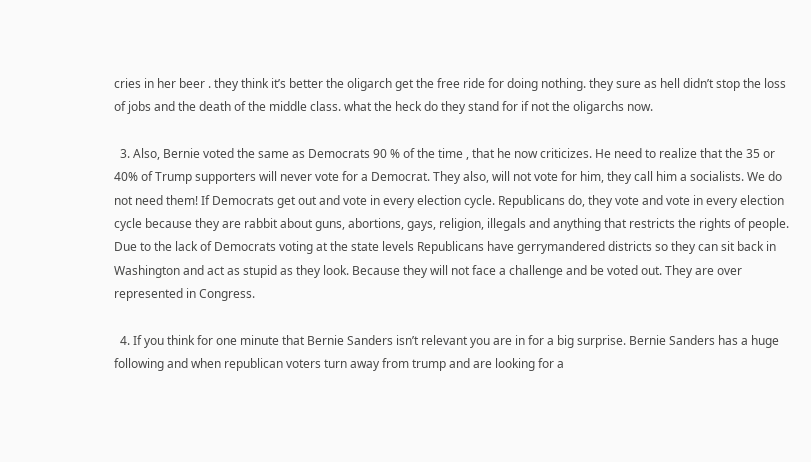cries in her beer . they think it’s better the oligarch get the free ride for doing nothing. they sure as hell didn’t stop the loss of jobs and the death of the middle class. what the heck do they stand for if not the oligarchs now.

  3. Also, Bernie voted the same as Democrats 90 % of the time , that he now criticizes. He need to realize that the 35 or 40% of Trump supporters will never vote for a Democrat. They also, will not vote for him, they call him a socialists. We do not need them! If Democrats get out and vote in every election cycle. Republicans do, they vote and vote in every election cycle because they are rabbit about guns, abortions, gays, religion, illegals and anything that restricts the rights of people. Due to the lack of Democrats voting at the state levels Republicans have gerrymandered districts so they can sit back in Washington and act as stupid as they look. Because they will not face a challenge and be voted out. They are over represented in Congress.

  4. If you think for one minute that Bernie Sanders isn’t relevant you are in for a big surprise. Bernie Sanders has a huge following and when republican voters turn away from trump and are looking for a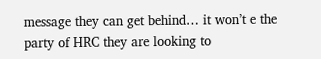message they can get behind… it won’t e the party of HRC they are looking to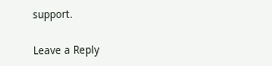support.

Leave a Reply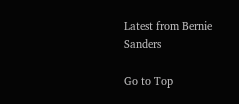Latest from Bernie Sanders

Go to Top